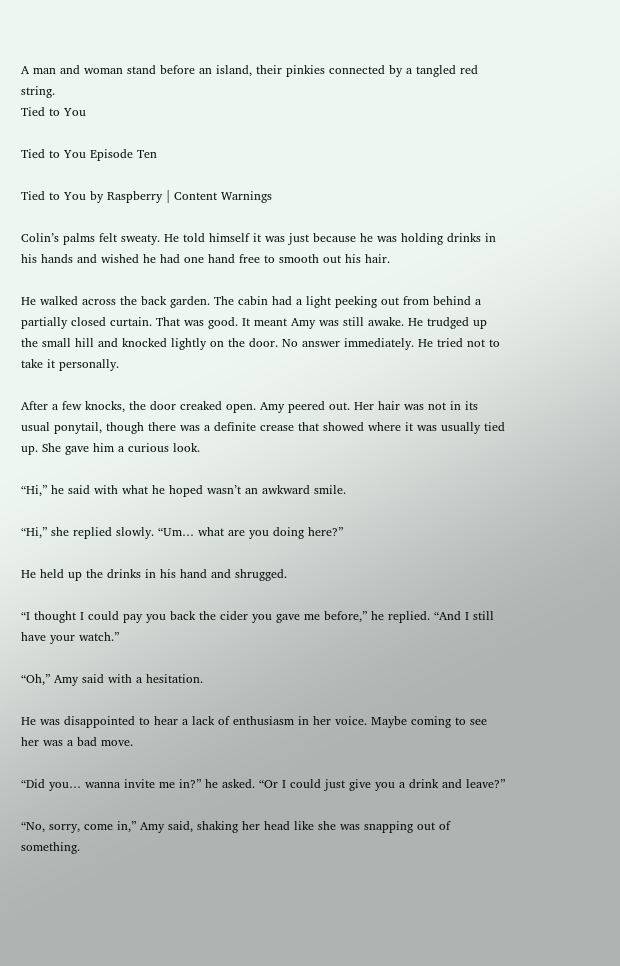A man and woman stand before an island, their pinkies connected by a tangled red string.
Tied to You

Tied to You Episode Ten

Tied to You by Raspberry | Content Warnings

Colin’s palms felt sweaty. He told himself it was just because he was holding drinks in his hands and wished he had one hand free to smooth out his hair.

He walked across the back garden. The cabin had a light peeking out from behind a partially closed curtain. That was good. It meant Amy was still awake. He trudged up the small hill and knocked lightly on the door. No answer immediately. He tried not to take it personally.

After a few knocks, the door creaked open. Amy peered out. Her hair was not in its usual ponytail, though there was a definite crease that showed where it was usually tied up. She gave him a curious look.

“Hi,” he said with what he hoped wasn’t an awkward smile.

“Hi,” she replied slowly. “Um… what are you doing here?”

He held up the drinks in his hand and shrugged.

“I thought I could pay you back the cider you gave me before,” he replied. “And I still have your watch.”

“Oh,” Amy said with a hesitation.

He was disappointed to hear a lack of enthusiasm in her voice. Maybe coming to see her was a bad move.

“Did you… wanna invite me in?” he asked. “Or I could just give you a drink and leave?”

“No, sorry, come in,” Amy said, shaking her head like she was snapping out of something.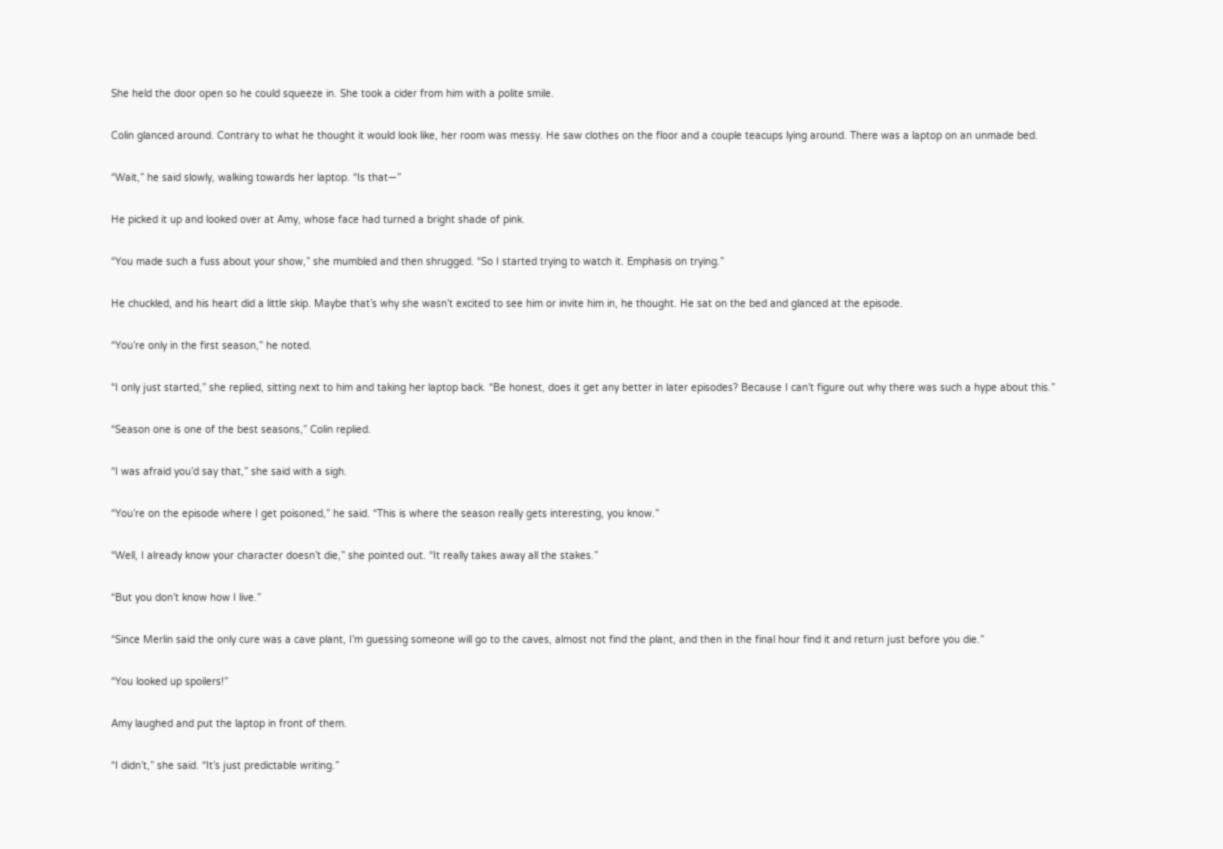She held the door open so he could squeeze in. She took a cider from him with a polite smile.

Colin glanced around. Contrary to what he thought it would look like, her room was messy. He saw clothes on the floor and a couple teacups lying around. There was a laptop on an unmade bed.

“Wait,” he said slowly, walking towards her laptop. “Is that—”

He picked it up and looked over at Amy, whose face had turned a bright shade of pink.

“You made such a fuss about your show,” she mumbled and then shrugged. “So I started trying to watch it. Emphasis on trying.”

He chuckled, and his heart did a little skip. Maybe that’s why she wasn’t excited to see him or invite him in, he thought. He sat on the bed and glanced at the episode.

“You’re only in the first season,” he noted.

“I only just started,” she replied, sitting next to him and taking her laptop back. “Be honest, does it get any better in later episodes? Because I can’t figure out why there was such a hype about this.”

“Season one is one of the best seasons,” Colin replied.

“I was afraid you’d say that,” she said with a sigh.

“You’re on the episode where I get poisoned,” he said. “This is where the season really gets interesting, you know.”

“Well, I already know your character doesn’t die,” she pointed out. “It really takes away all the stakes.”

“But you don’t know how I live.”

“Since Merlin said the only cure was a cave plant, I’m guessing someone will go to the caves, almost not find the plant, and then in the final hour find it and return just before you die.”

“You looked up spoilers!”

Amy laughed and put the laptop in front of them.

“I didn’t,” she said. “It’s just predictable writing.”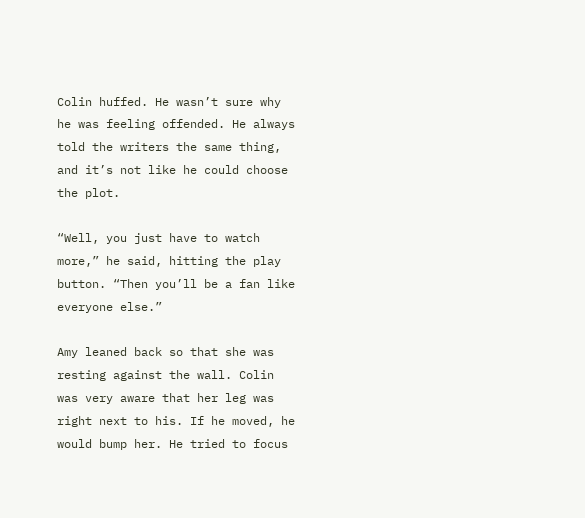Colin huffed. He wasn’t sure why he was feeling offended. He always told the writers the same thing, and it’s not like he could choose the plot.

“Well, you just have to watch more,” he said, hitting the play button. “Then you’ll be a fan like everyone else.”

Amy leaned back so that she was resting against the wall. Colin was very aware that her leg was right next to his. If he moved, he would bump her. He tried to focus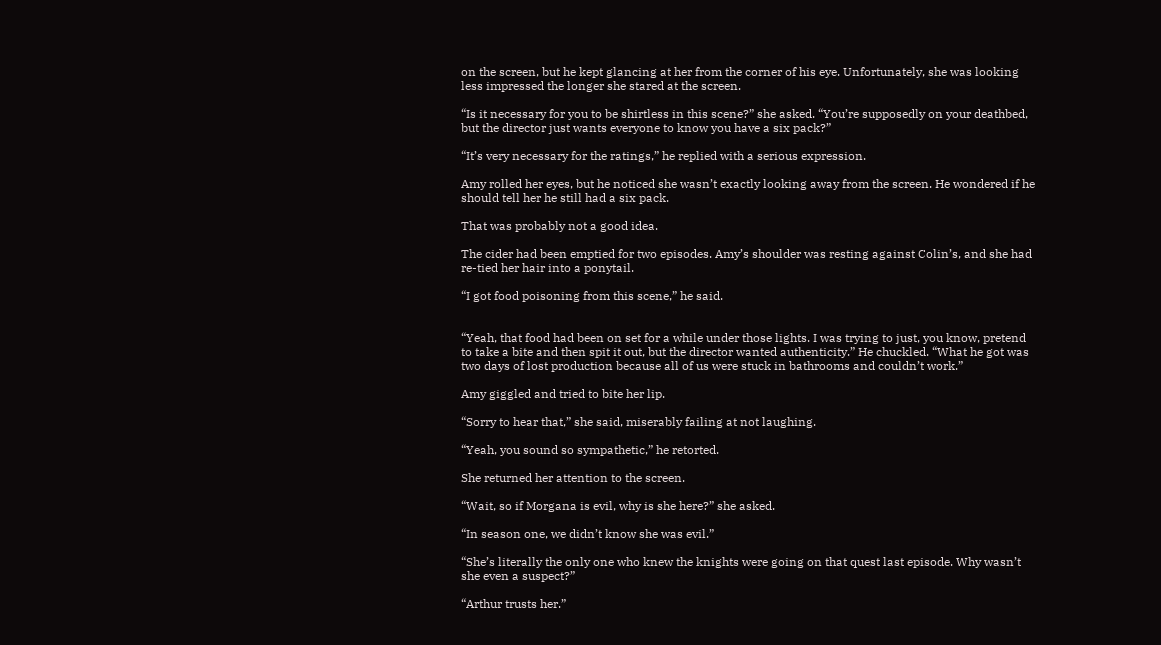on the screen, but he kept glancing at her from the corner of his eye. Unfortunately, she was looking less impressed the longer she stared at the screen.

“Is it necessary for you to be shirtless in this scene?” she asked. “You’re supposedly on your deathbed, but the director just wants everyone to know you have a six pack?”

“It’s very necessary for the ratings,” he replied with a serious expression.

Amy rolled her eyes, but he noticed she wasn’t exactly looking away from the screen. He wondered if he should tell her he still had a six pack.

That was probably not a good idea.

The cider had been emptied for two episodes. Amy’s shoulder was resting against Colin’s, and she had re-tied her hair into a ponytail.

“I got food poisoning from this scene,” he said.


“Yeah, that food had been on set for a while under those lights. I was trying to just, you know, pretend to take a bite and then spit it out, but the director wanted authenticity.” He chuckled. “What he got was two days of lost production because all of us were stuck in bathrooms and couldn’t work.”

Amy giggled and tried to bite her lip.

“Sorry to hear that,” she said, miserably failing at not laughing.

“Yeah, you sound so sympathetic,” he retorted.

She returned her attention to the screen.

“Wait, so if Morgana is evil, why is she here?” she asked.

“In season one, we didn’t know she was evil.”

“She’s literally the only one who knew the knights were going on that quest last episode. Why wasn’t she even a suspect?”

“Arthur trusts her.”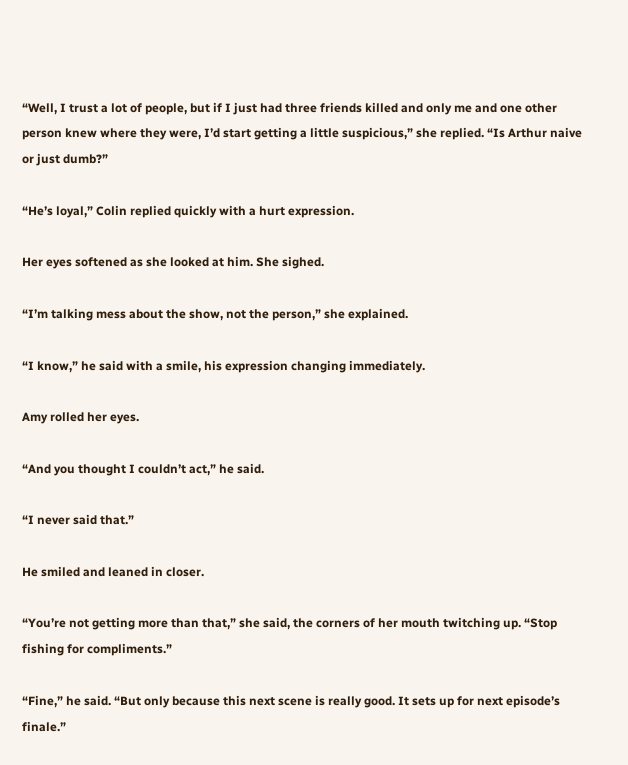“Well, I trust a lot of people, but if I just had three friends killed and only me and one other person knew where they were, I’d start getting a little suspicious,” she replied. “Is Arthur naive or just dumb?”

“He’s loyal,” Colin replied quickly with a hurt expression.

Her eyes softened as she looked at him. She sighed.

“I’m talking mess about the show, not the person,” she explained.

“I know,” he said with a smile, his expression changing immediately.

Amy rolled her eyes.

“And you thought I couldn’t act,” he said.

“I never said that.”

He smiled and leaned in closer.

“You’re not getting more than that,” she said, the corners of her mouth twitching up. “Stop fishing for compliments.”

“Fine,” he said. “But only because this next scene is really good. It sets up for next episode’s finale.”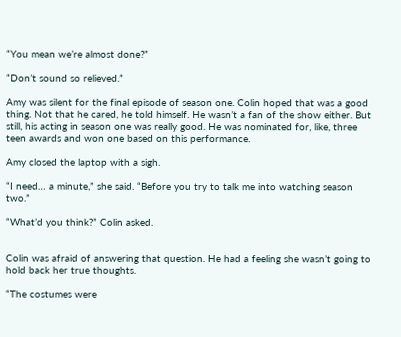“You mean we’re almost done?”

“Don’t sound so relieved.”

Amy was silent for the final episode of season one. Colin hoped that was a good thing. Not that he cared, he told himself. He wasn’t a fan of the show either. But still, his acting in season one was really good. He was nominated for, like, three teen awards and won one based on this performance.

Amy closed the laptop with a sigh.

“I need… a minute,” she said. “Before you try to talk me into watching season two.”

“What’d you think?” Colin asked.


Colin was afraid of answering that question. He had a feeling she wasn’t going to hold back her true thoughts.

“The costumes were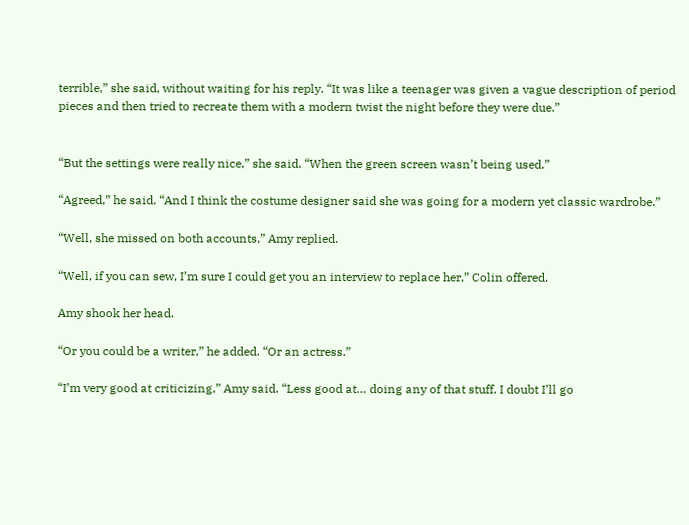terrible,” she said, without waiting for his reply. “It was like a teenager was given a vague description of period pieces and then tried to recreate them with a modern twist the night before they were due.”


“But the settings were really nice,” she said. “When the green screen wasn’t being used.”

“Agreed,” he said. “And I think the costume designer said she was going for a modern yet classic wardrobe.”

“Well, she missed on both accounts,” Amy replied.

“Well, if you can sew, I’m sure I could get you an interview to replace her,” Colin offered.

Amy shook her head.

“Or you could be a writer,” he added. “Or an actress.”

“I’m very good at criticizing,” Amy said. “Less good at… doing any of that stuff. I doubt I’ll go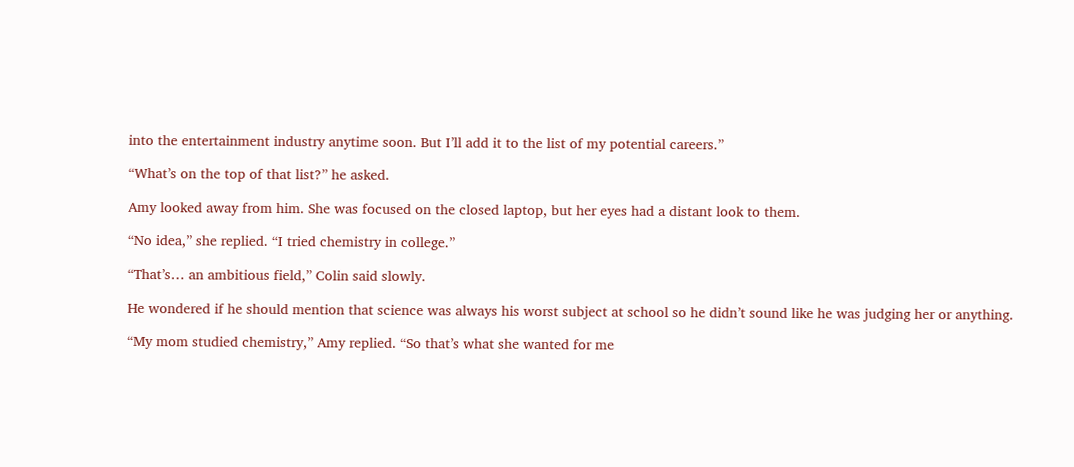into the entertainment industry anytime soon. But I’ll add it to the list of my potential careers.”

“What’s on the top of that list?” he asked.

Amy looked away from him. She was focused on the closed laptop, but her eyes had a distant look to them.

“No idea,” she replied. “I tried chemistry in college.”

“That’s… an ambitious field,” Colin said slowly.

He wondered if he should mention that science was always his worst subject at school so he didn’t sound like he was judging her or anything.

“My mom studied chemistry,” Amy replied. “So that’s what she wanted for me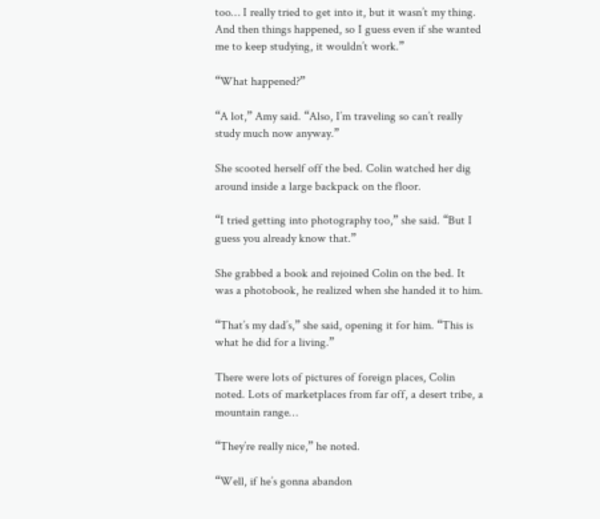too… I really tried to get into it, but it wasn’t my thing. And then things happened, so I guess even if she wanted me to keep studying, it wouldn’t work.”

“What happened?”

“A lot,” Amy said. “Also, I’m traveling so can’t really study much now anyway.”

She scooted herself off the bed. Colin watched her dig around inside a large backpack on the floor.

“I tried getting into photography too,” she said. “But I guess you already know that.”

She grabbed a book and rejoined Colin on the bed. It was a photobook, he realized when she handed it to him.

“That’s my dad’s,” she said, opening it for him. “This is what he did for a living.”

There were lots of pictures of foreign places, Colin noted. Lots of marketplaces from far off, a desert tribe, a mountain range…

“They’re really nice,” he noted.

“Well, if he’s gonna abandon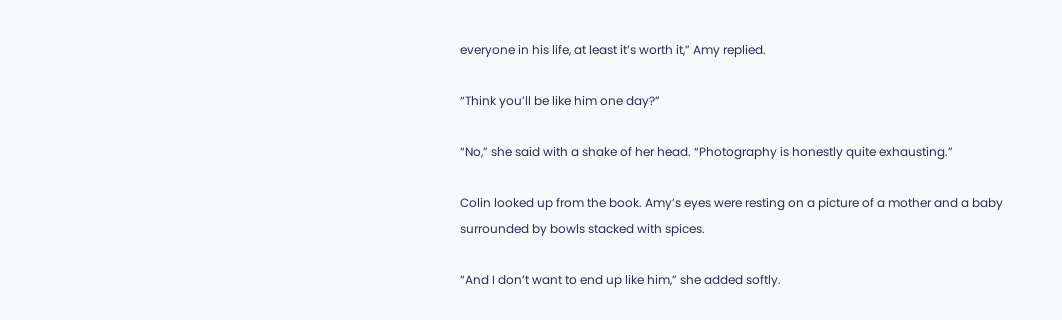everyone in his life, at least it’s worth it,” Amy replied.

“Think you’ll be like him one day?”

“No,” she said with a shake of her head. “Photography is honestly quite exhausting.”

Colin looked up from the book. Amy’s eyes were resting on a picture of a mother and a baby surrounded by bowls stacked with spices.

“And I don’t want to end up like him,” she added softly.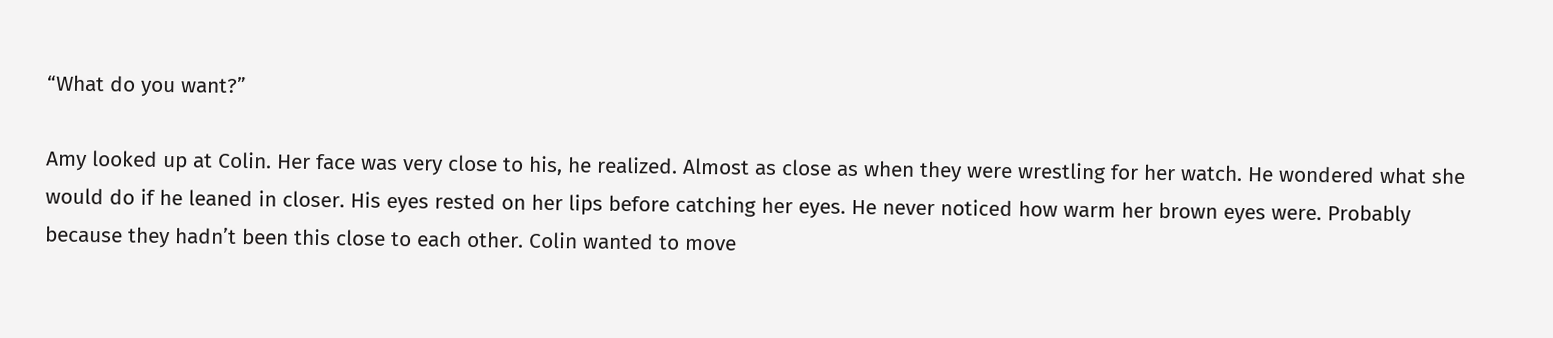“What do you want?”

Amy looked up at Colin. Her face was very close to his, he realized. Almost as close as when they were wrestling for her watch. He wondered what she would do if he leaned in closer. His eyes rested on her lips before catching her eyes. He never noticed how warm her brown eyes were. Probably because they hadn’t been this close to each other. Colin wanted to move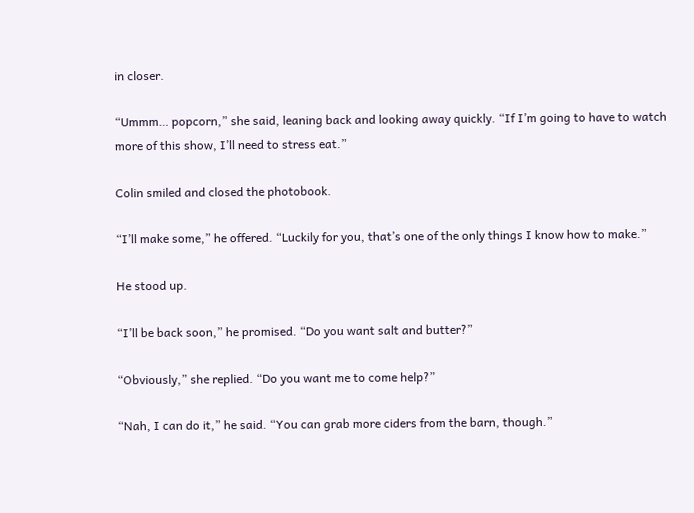in closer.

“Ummm… popcorn,” she said, leaning back and looking away quickly. “If I’m going to have to watch more of this show, I’ll need to stress eat.”

Colin smiled and closed the photobook.

“I’ll make some,” he offered. “Luckily for you, that’s one of the only things I know how to make.”

He stood up.

“I’ll be back soon,” he promised. “Do you want salt and butter?”

“Obviously,” she replied. “Do you want me to come help?”

“Nah, I can do it,” he said. “You can grab more ciders from the barn, though.”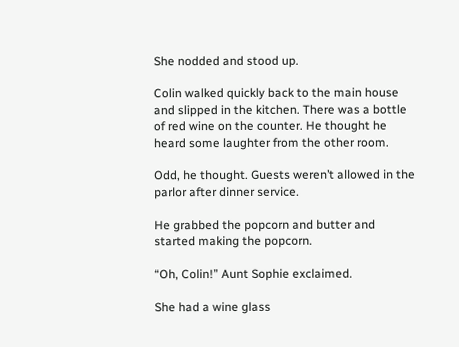She nodded and stood up.

Colin walked quickly back to the main house and slipped in the kitchen. There was a bottle of red wine on the counter. He thought he heard some laughter from the other room.

Odd, he thought. Guests weren’t allowed in the parlor after dinner service.

He grabbed the popcorn and butter and started making the popcorn.

“Oh, Colin!” Aunt Sophie exclaimed.

She had a wine glass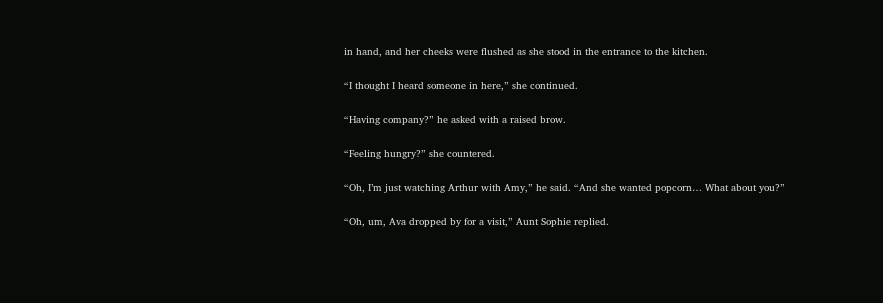in hand, and her cheeks were flushed as she stood in the entrance to the kitchen.

“I thought I heard someone in here,” she continued.

“Having company?” he asked with a raised brow.

“Feeling hungry?” she countered.

“Oh, I’m just watching Arthur with Amy,” he said. “And she wanted popcorn… What about you?”

“Oh, um, Ava dropped by for a visit,” Aunt Sophie replied.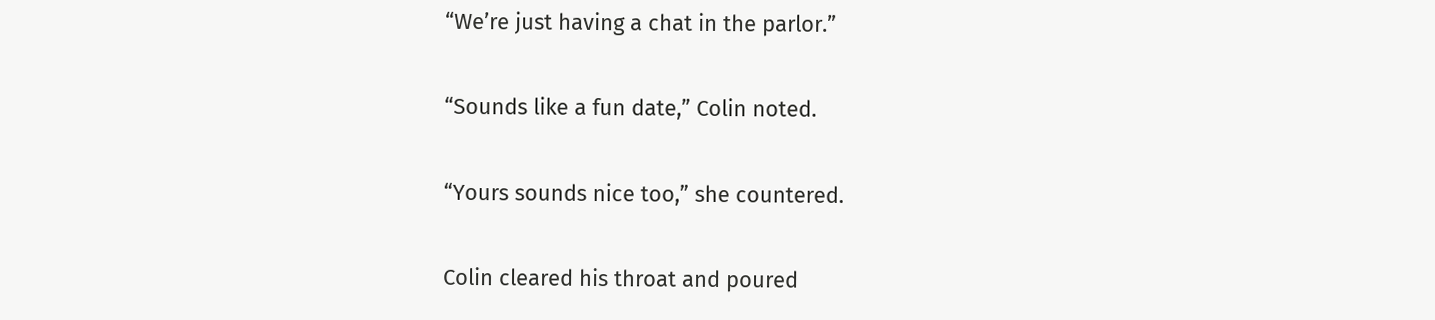“We’re just having a chat in the parlor.”

“Sounds like a fun date,” Colin noted.

“Yours sounds nice too,” she countered.

Colin cleared his throat and poured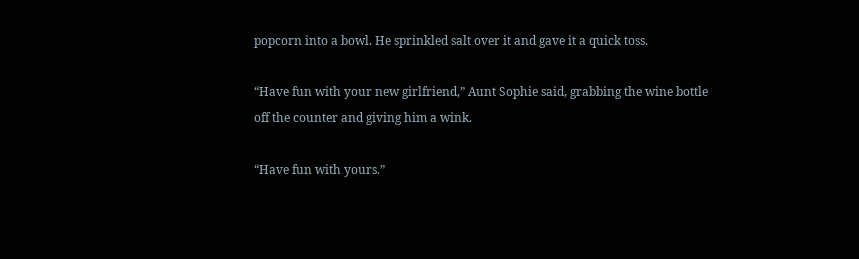popcorn into a bowl. He sprinkled salt over it and gave it a quick toss.

“Have fun with your new girlfriend,” Aunt Sophie said, grabbing the wine bottle off the counter and giving him a wink.

“Have fun with yours.”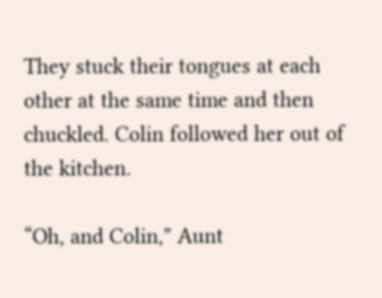They stuck their tongues at each other at the same time and then chuckled. Colin followed her out of the kitchen.

“Oh, and Colin,” Aunt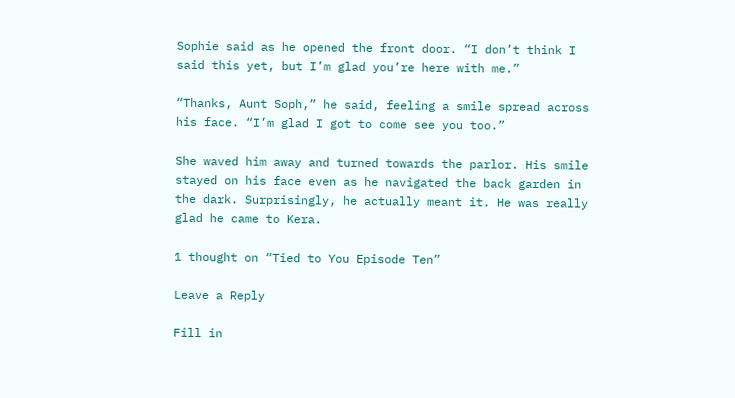Sophie said as he opened the front door. “I don’t think I said this yet, but I’m glad you’re here with me.”

“Thanks, Aunt Soph,” he said, feeling a smile spread across his face. “I’m glad I got to come see you too.”

She waved him away and turned towards the parlor. His smile stayed on his face even as he navigated the back garden in the dark. Surprisingly, he actually meant it. He was really glad he came to Kera.

1 thought on “Tied to You Episode Ten”

Leave a Reply

Fill in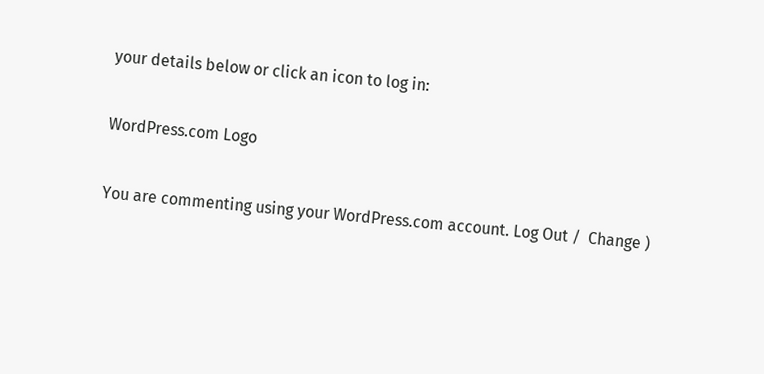your details below or click an icon to log in:

WordPress.com Logo

You are commenting using your WordPress.com account. Log Out /  Change )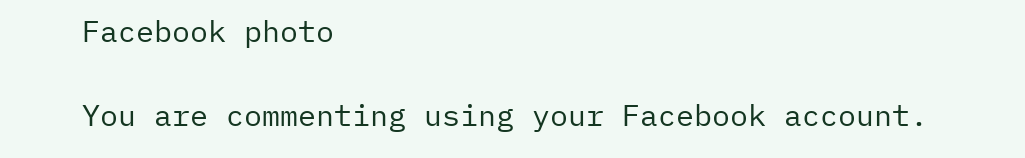Facebook photo

You are commenting using your Facebook account.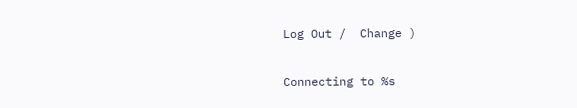Log Out /  Change )

Connecting to %s